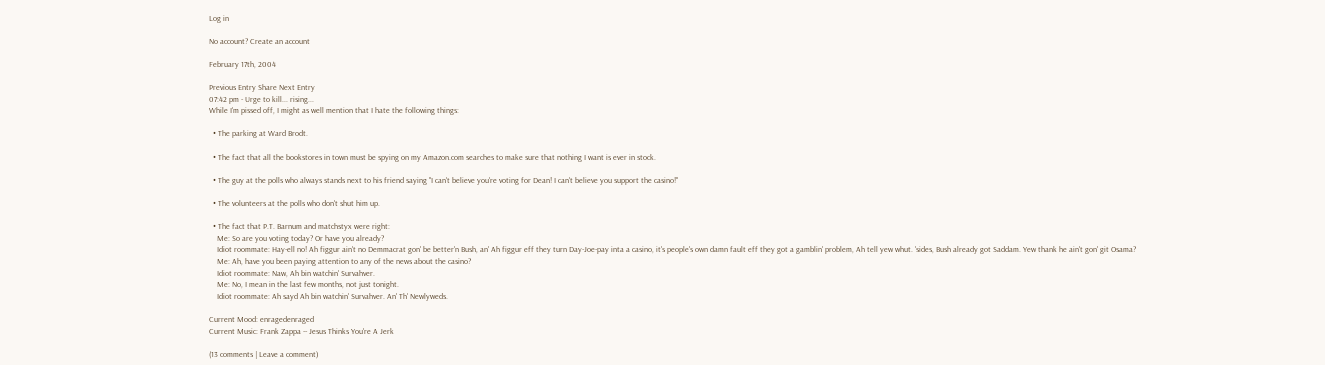Log in

No account? Create an account

February 17th, 2004

Previous Entry Share Next Entry
07:42 pm - Urge to kill... rising...
While I'm pissed off, I might as well mention that I hate the following things:

  • The parking at Ward Brodt.

  • The fact that all the bookstores in town must be spying on my Amazon.com searches to make sure that nothing I want is ever in stock.

  • The guy at the polls who always stands next to his friend saying "I can't believe you're voting for Dean! I can't believe you support the casino!"

  • The volunteers at the polls who don't shut him up.

  • The fact that P.T. Barnum and matchstyx were right:
    Me: So are you voting today? Or have you already?
    Idiot roommate: Hay-ell no! Ah figgur ain't no Demmacrat gon' be better'n Bush, an' Ah figgur eff they turn Day-Joe-pay inta a casino, it's people's own damn fault eff they got a gamblin' problem, Ah tell yew whut. 'sides, Bush already got Saddam. Yew thank he ain't gon' git Osama?
    Me: Ah, have you been paying attention to any of the news about the casino?
    Idiot roommate: Naw, Ah bin watchin' Survahver.
    Me: No, I mean in the last few months, not just tonight.
    Idiot roommate: Ah sayd Ah bin watchin' Survahver. An' Th' Newlyweds.

Current Mood: enragedenraged
Current Music: Frank Zappa -- Jesus Thinks You're A Jerk

(13 comments | Leave a comment)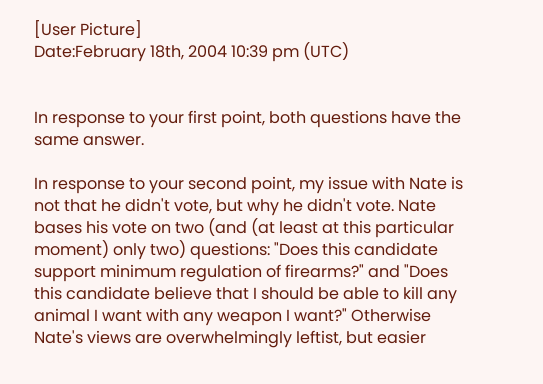[User Picture]
Date:February 18th, 2004 10:39 pm (UTC)


In response to your first point, both questions have the same answer.

In response to your second point, my issue with Nate is not that he didn't vote, but why he didn't vote. Nate bases his vote on two (and (at least at this particular moment) only two) questions: "Does this candidate support minimum regulation of firearms?" and "Does this candidate believe that I should be able to kill any animal I want with any weapon I want?" Otherwise Nate's views are overwhelmingly leftist, but easier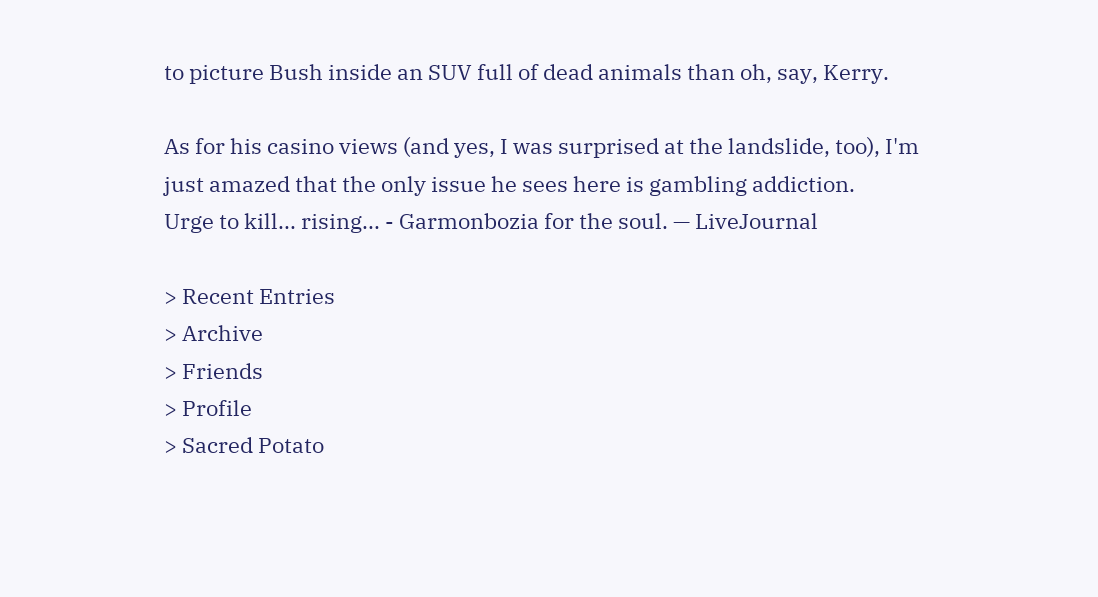to picture Bush inside an SUV full of dead animals than oh, say, Kerry.

As for his casino views (and yes, I was surprised at the landslide, too), I'm just amazed that the only issue he sees here is gambling addiction.
Urge to kill... rising... - Garmonbozia for the soul. — LiveJournal

> Recent Entries
> Archive
> Friends
> Profile
> Sacred Potato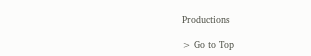Productions

> Go to Top